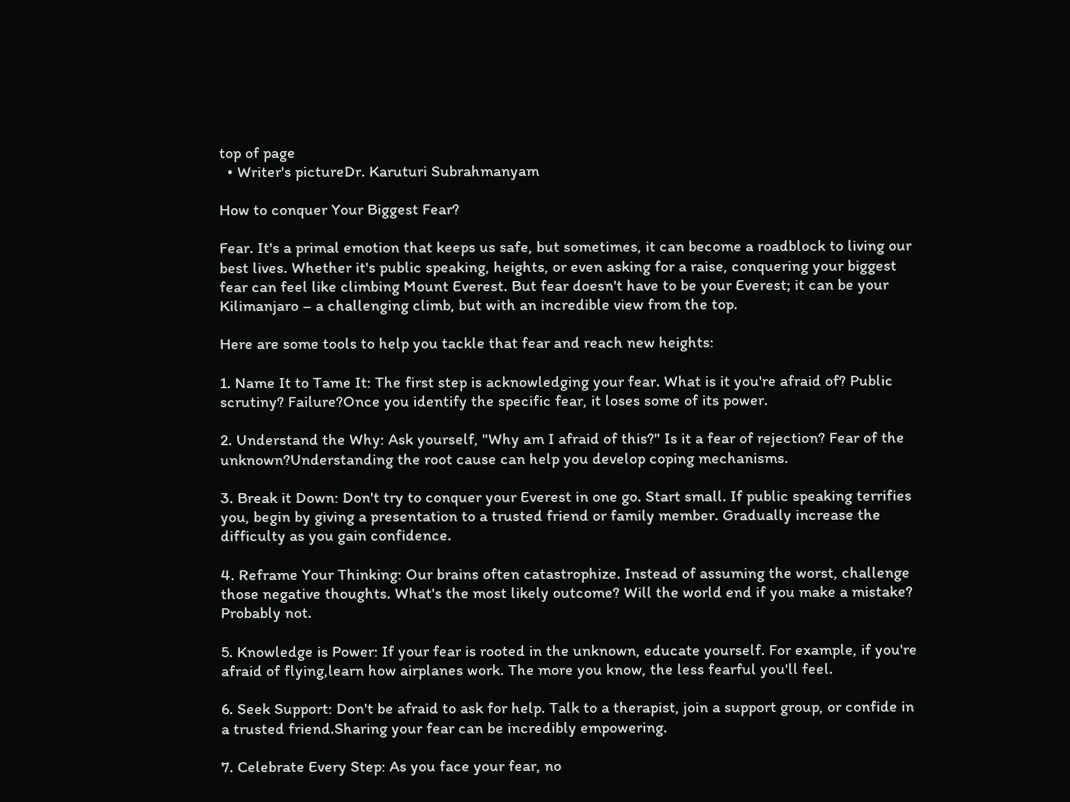top of page
  • Writer's pictureDr. Karuturi Subrahmanyam

How to conquer Your Biggest Fear?

Fear. It's a primal emotion that keeps us safe, but sometimes, it can become a roadblock to living our best lives. Whether it's public speaking, heights, or even asking for a raise, conquering your biggest fear can feel like climbing Mount Everest. But fear doesn't have to be your Everest; it can be your Kilimanjaro – a challenging climb, but with an incredible view from the top.

Here are some tools to help you tackle that fear and reach new heights:

1. Name It to Tame It: The first step is acknowledging your fear. What is it you're afraid of? Public scrutiny? Failure?Once you identify the specific fear, it loses some of its power.

2. Understand the Why: Ask yourself, "Why am I afraid of this?" Is it a fear of rejection? Fear of the unknown?Understanding the root cause can help you develop coping mechanisms.

3. Break it Down: Don't try to conquer your Everest in one go. Start small. If public speaking terrifies you, begin by giving a presentation to a trusted friend or family member. Gradually increase the difficulty as you gain confidence.

4. Reframe Your Thinking: Our brains often catastrophize. Instead of assuming the worst, challenge those negative thoughts. What's the most likely outcome? Will the world end if you make a mistake? Probably not.

5. Knowledge is Power: If your fear is rooted in the unknown, educate yourself. For example, if you're afraid of flying,learn how airplanes work. The more you know, the less fearful you'll feel.

6. Seek Support: Don't be afraid to ask for help. Talk to a therapist, join a support group, or confide in a trusted friend.Sharing your fear can be incredibly empowering.

7. Celebrate Every Step: As you face your fear, no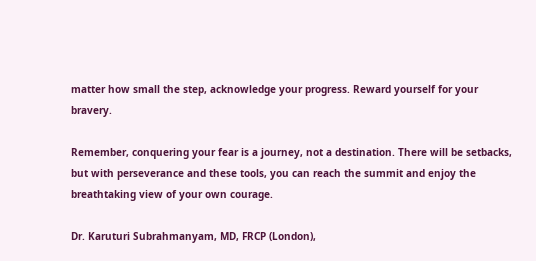matter how small the step, acknowledge your progress. Reward yourself for your bravery.

Remember, conquering your fear is a journey, not a destination. There will be setbacks, but with perseverance and these tools, you can reach the summit and enjoy the breathtaking view of your own courage.

Dr. Karuturi Subrahmanyam, MD, FRCP (London),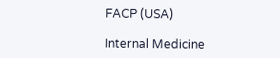FACP (USA)

Internal Medicine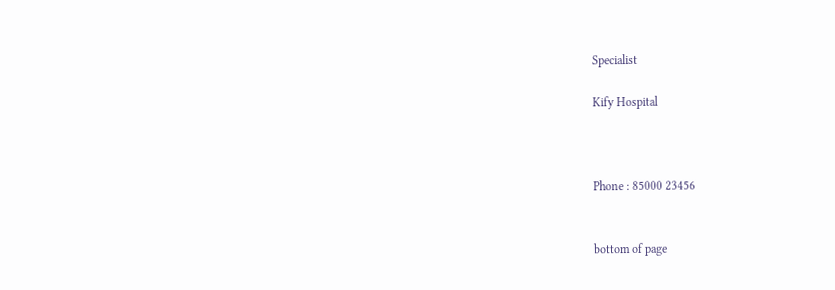Specialist

Kify Hospital



Phone : 85000 23456


bottom of page